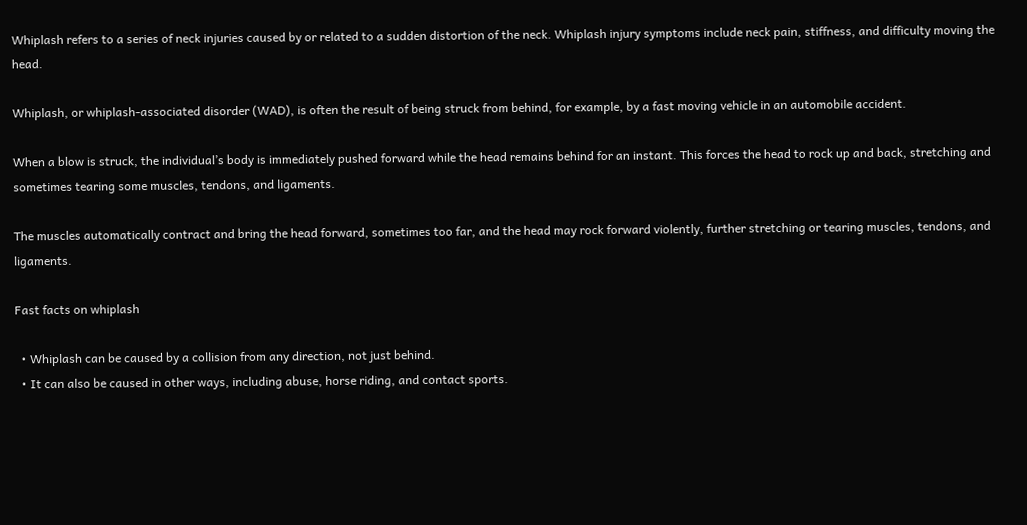Whiplash refers to a series of neck injuries caused by or related to a sudden distortion of the neck. Whiplash injury symptoms include neck pain, stiffness, and difficulty moving the head.

Whiplash, or whiplash-associated disorder (WAD), is often the result of being struck from behind, for example, by a fast moving vehicle in an automobile accident.

When a blow is struck, the individual’s body is immediately pushed forward while the head remains behind for an instant. This forces the head to rock up and back, stretching and sometimes tearing some muscles, tendons, and ligaments.

The muscles automatically contract and bring the head forward, sometimes too far, and the head may rock forward violently, further stretching or tearing muscles, tendons, and ligaments.

Fast facts on whiplash

  • Whiplash can be caused by a collision from any direction, not just behind.
  • It can also be caused in other ways, including abuse, horse riding, and contact sports.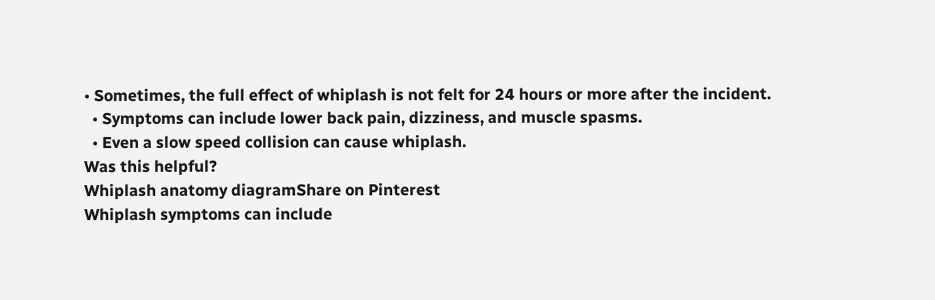• Sometimes, the full effect of whiplash is not felt for 24 hours or more after the incident.
  • Symptoms can include lower back pain, dizziness, and muscle spasms.
  • Even a slow speed collision can cause whiplash.
Was this helpful?
Whiplash anatomy diagramShare on Pinterest
Whiplash symptoms can include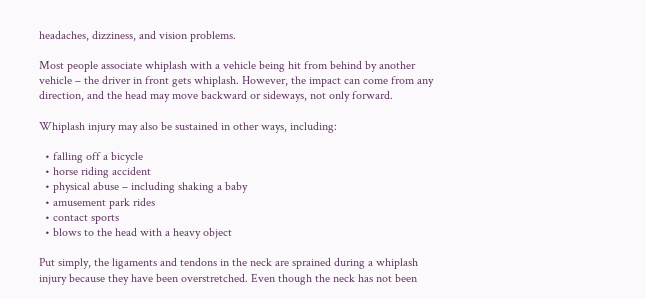headaches, dizziness, and vision problems.

Most people associate whiplash with a vehicle being hit from behind by another vehicle – the driver in front gets whiplash. However, the impact can come from any direction, and the head may move backward or sideways, not only forward.

Whiplash injury may also be sustained in other ways, including:

  • falling off a bicycle
  • horse riding accident
  • physical abuse – including shaking a baby
  • amusement park rides
  • contact sports
  • blows to the head with a heavy object

Put simply, the ligaments and tendons in the neck are sprained during a whiplash injury because they have been overstretched. Even though the neck has not been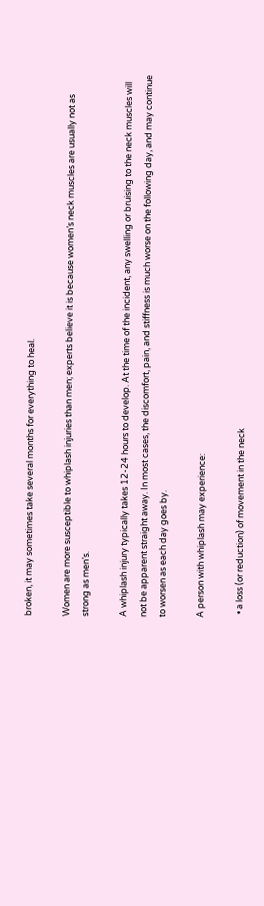broken, it may sometimes take several months for everything to heal.

Women are more susceptible to whiplash injuries than men; experts believe it is because women’s neck muscles are usually not as strong as men’s.

A whiplash injury typically takes 12-24 hours to develop. At the time of the incident, any swelling or bruising to the neck muscles will not be apparent straight away. In most cases, the discomfort, pain, and stiffness is much worse on the following day, and may continue to worsen as each day goes by.

A person with whiplash may experience:

  • a loss (or reduction) of movement in the neck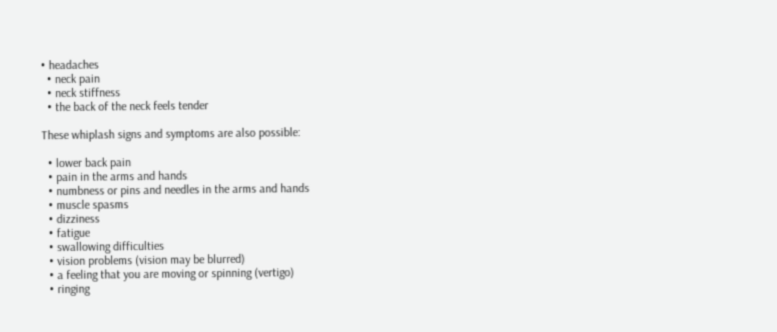• headaches
  • neck pain
  • neck stiffness
  • the back of the neck feels tender

These whiplash signs and symptoms are also possible:

  • lower back pain
  • pain in the arms and hands
  • numbness or pins and needles in the arms and hands
  • muscle spasms
  • dizziness
  • fatigue
  • swallowing difficulties
  • vision problems (vision may be blurred)
  • a feeling that you are moving or spinning (vertigo)
  • ringing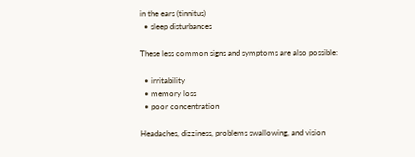in the ears (tinnitus)
  • sleep disturbances

These less common signs and symptoms are also possible:

  • irritability
  • memory loss
  • poor concentration

Headaches, dizziness, problems swallowing, and vision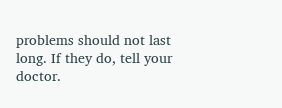problems should not last long. If they do, tell your doctor.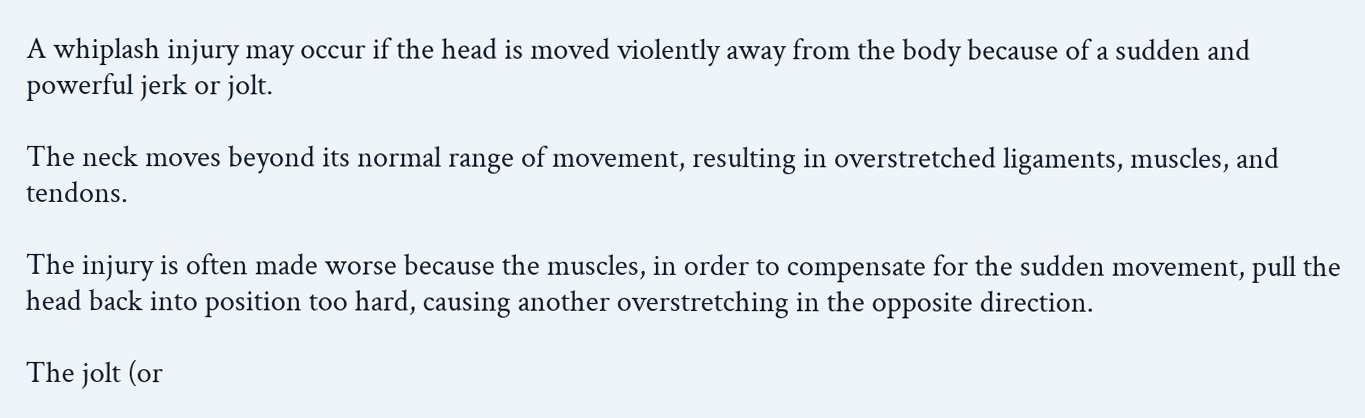A whiplash injury may occur if the head is moved violently away from the body because of a sudden and powerful jerk or jolt.

The neck moves beyond its normal range of movement, resulting in overstretched ligaments, muscles, and tendons.

The injury is often made worse because the muscles, in order to compensate for the sudden movement, pull the head back into position too hard, causing another overstretching in the opposite direction.

The jolt (or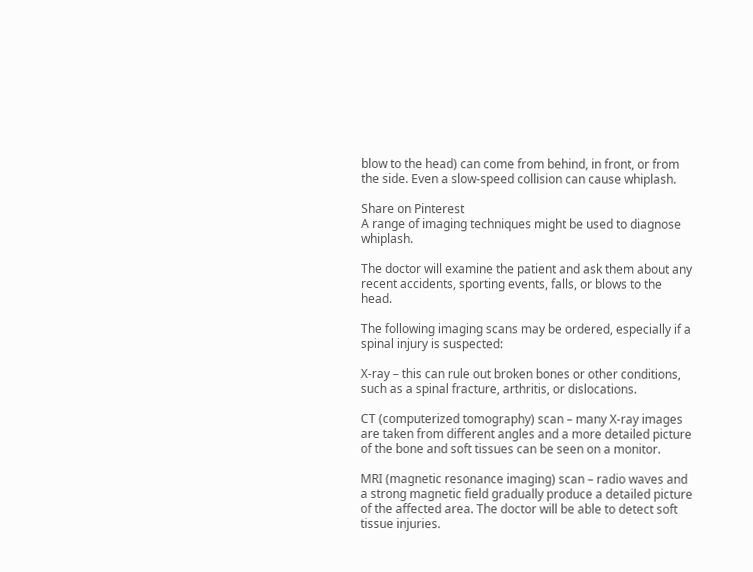blow to the head) can come from behind, in front, or from the side. Even a slow-speed collision can cause whiplash.

Share on Pinterest
A range of imaging techniques might be used to diagnose whiplash.

The doctor will examine the patient and ask them about any recent accidents, sporting events, falls, or blows to the head.

The following imaging scans may be ordered, especially if a spinal injury is suspected:

X-ray – this can rule out broken bones or other conditions, such as a spinal fracture, arthritis, or dislocations.

CT (computerized tomography) scan – many X-ray images are taken from different angles and a more detailed picture of the bone and soft tissues can be seen on a monitor.

MRI (magnetic resonance imaging) scan – radio waves and a strong magnetic field gradually produce a detailed picture of the affected area. The doctor will be able to detect soft tissue injuries.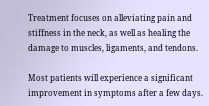Treatment focuses on alleviating pain and stiffness in the neck, as well as healing the damage to muscles, ligaments, and tendons.

Most patients will experience a significant improvement in symptoms after a few days.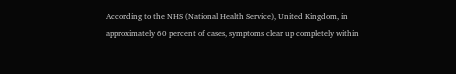According to the NHS (National Health Service), United Kingdom, in approximately 60 percent of cases, symptoms clear up completely within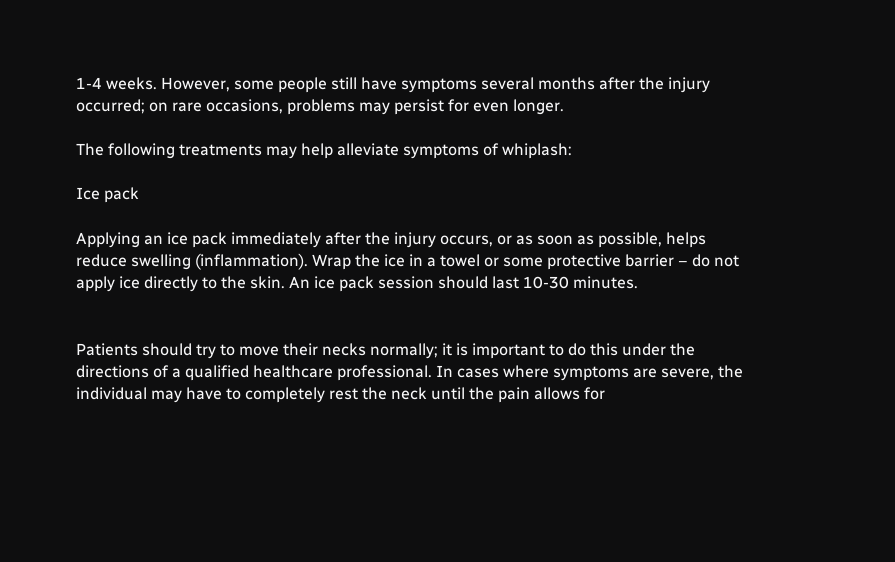1-4 weeks. However, some people still have symptoms several months after the injury occurred; on rare occasions, problems may persist for even longer.

The following treatments may help alleviate symptoms of whiplash:

Ice pack

Applying an ice pack immediately after the injury occurs, or as soon as possible, helps reduce swelling (inflammation). Wrap the ice in a towel or some protective barrier – do not apply ice directly to the skin. An ice pack session should last 10-30 minutes.


Patients should try to move their necks normally; it is important to do this under the directions of a qualified healthcare professional. In cases where symptoms are severe, the individual may have to completely rest the neck until the pain allows for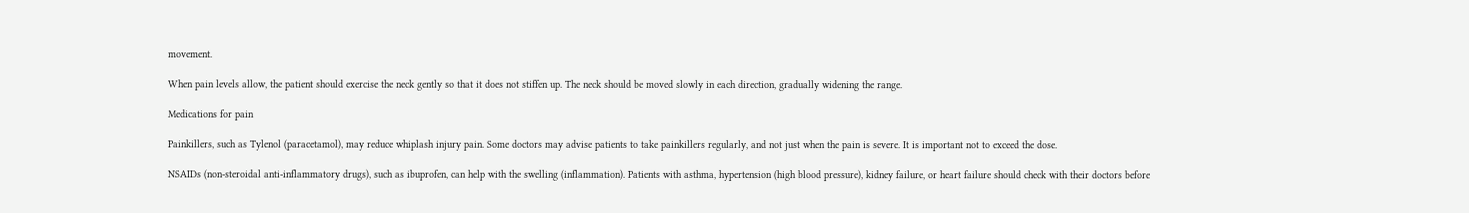movement.

When pain levels allow, the patient should exercise the neck gently so that it does not stiffen up. The neck should be moved slowly in each direction, gradually widening the range.

Medications for pain

Painkillers, such as Tylenol (paracetamol), may reduce whiplash injury pain. Some doctors may advise patients to take painkillers regularly, and not just when the pain is severe. It is important not to exceed the dose.

NSAIDs (non-steroidal anti-inflammatory drugs), such as ibuprofen, can help with the swelling (inflammation). Patients with asthma, hypertension (high blood pressure), kidney failure, or heart failure should check with their doctors before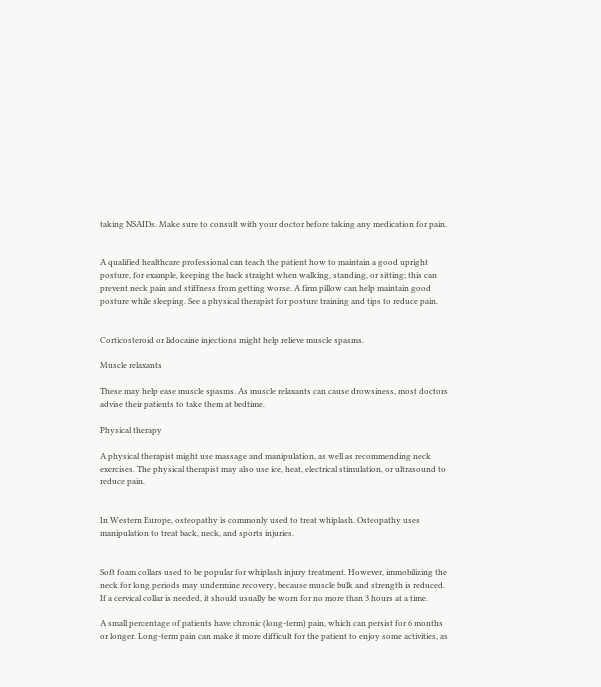taking NSAIDs. Make sure to consult with your doctor before taking any medication for pain.


A qualified healthcare professional can teach the patient how to maintain a good upright posture, for example, keeping the back straight when walking, standing, or sitting; this can prevent neck pain and stiffness from getting worse. A firm pillow can help maintain good posture while sleeping. See a physical therapist for posture training and tips to reduce pain.


Corticosteroid or lidocaine injections might help relieve muscle spasms.

Muscle relaxants

These may help ease muscle spasms. As muscle relaxants can cause drowsiness, most doctors advise their patients to take them at bedtime.

Physical therapy

A physical therapist might use massage and manipulation, as well as recommending neck exercises. The physical therapist may also use ice, heat, electrical stimulation, or ultrasound to reduce pain.


In Western Europe, osteopathy is commonly used to treat whiplash. Osteopathy uses manipulation to treat back, neck, and sports injuries.


Soft foam collars used to be popular for whiplash injury treatment. However, immobilizing the neck for long periods may undermine recovery, because muscle bulk and strength is reduced. If a cervical collar is needed, it should usually be worn for no more than 3 hours at a time.

A small percentage of patients have chronic (long-term) pain, which can persist for 6 months or longer. Long-term pain can make it more difficult for the patient to enjoy some activities, as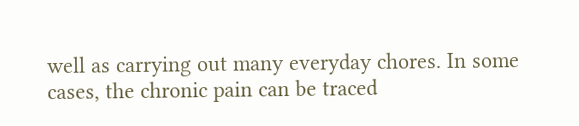well as carrying out many everyday chores. In some cases, the chronic pain can be traced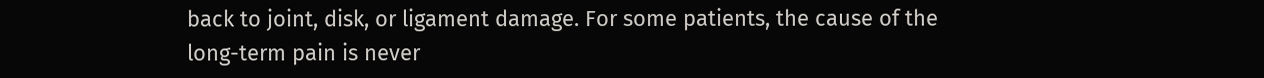back to joint, disk, or ligament damage. For some patients, the cause of the long-term pain is never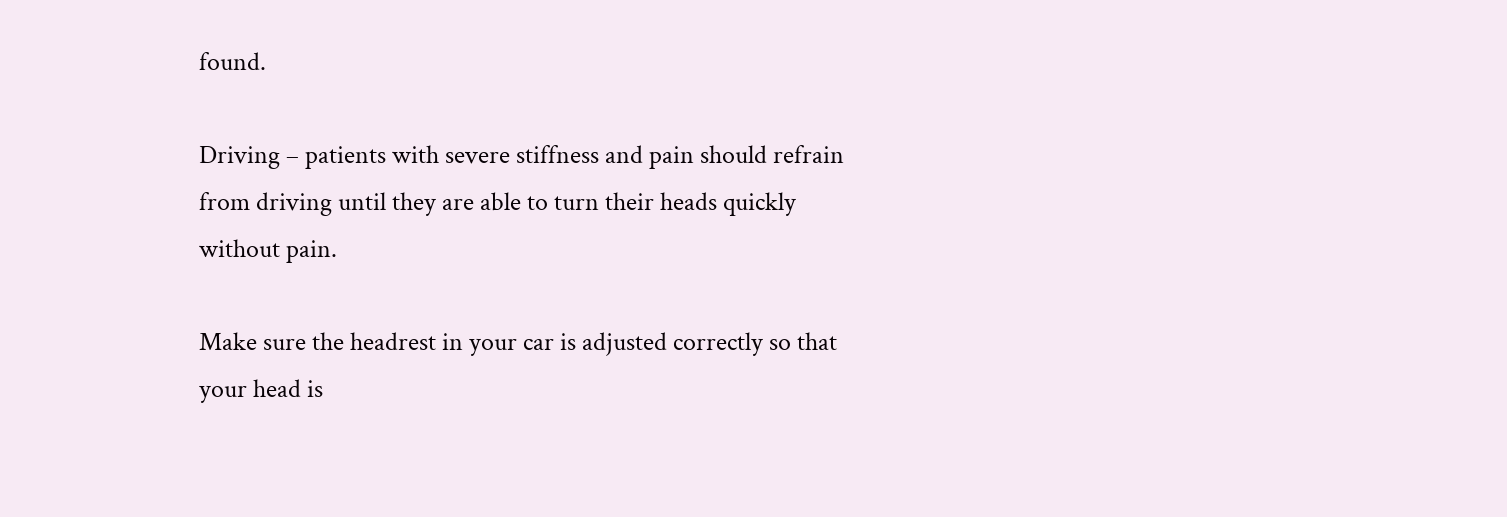found.

Driving – patients with severe stiffness and pain should refrain from driving until they are able to turn their heads quickly without pain.

Make sure the headrest in your car is adjusted correctly so that your head is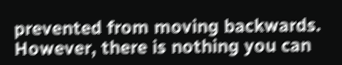prevented from moving backwards. However, there is nothing you can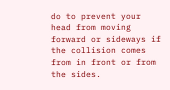do to prevent your head from moving forward or sideways if the collision comes from in front or from the sides.